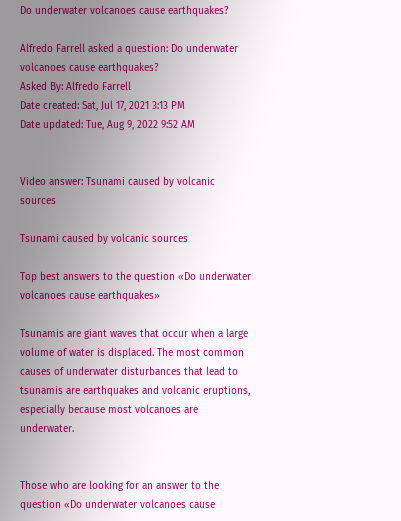Do underwater volcanoes cause earthquakes?

Alfredo Farrell asked a question: Do underwater volcanoes cause earthquakes?
Asked By: Alfredo Farrell
Date created: Sat, Jul 17, 2021 3:13 PM
Date updated: Tue, Aug 9, 2022 9:52 AM


Video answer: Tsunami caused by volcanic sources

Tsunami caused by volcanic sources

Top best answers to the question «Do underwater volcanoes cause earthquakes»

Tsunamis are giant waves that occur when a large volume of water is displaced. The most common causes of underwater disturbances that lead to tsunamis are earthquakes and volcanic eruptions, especially because most volcanoes are underwater.


Those who are looking for an answer to the question «Do underwater volcanoes cause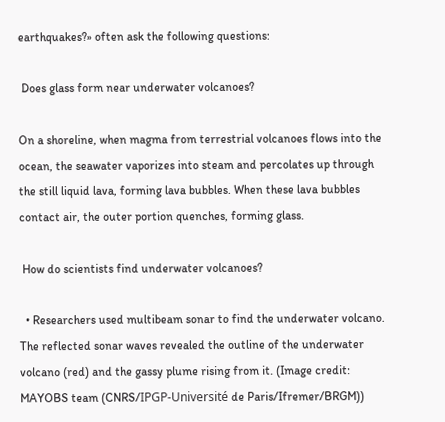earthquakes?» often ask the following questions:

 Does glass form near underwater volcanoes?

On a shoreline, when magma from terrestrial volcanoes flows into the ocean, the seawater vaporizes into steam and percolates up through the still liquid lava, forming lava bubbles. When these lava bubbles contact air, the outer portion quenches, forming glass.

 How do scientists find underwater volcanoes?

  • Researchers used multibeam sonar to find the underwater volcano. The reflected sonar waves revealed the outline of the underwater volcano (red) and the gassy plume rising from it. (Image credit: MAYOBS team (CNRS/IPGP-Université de Paris/Ifremer/BRGM))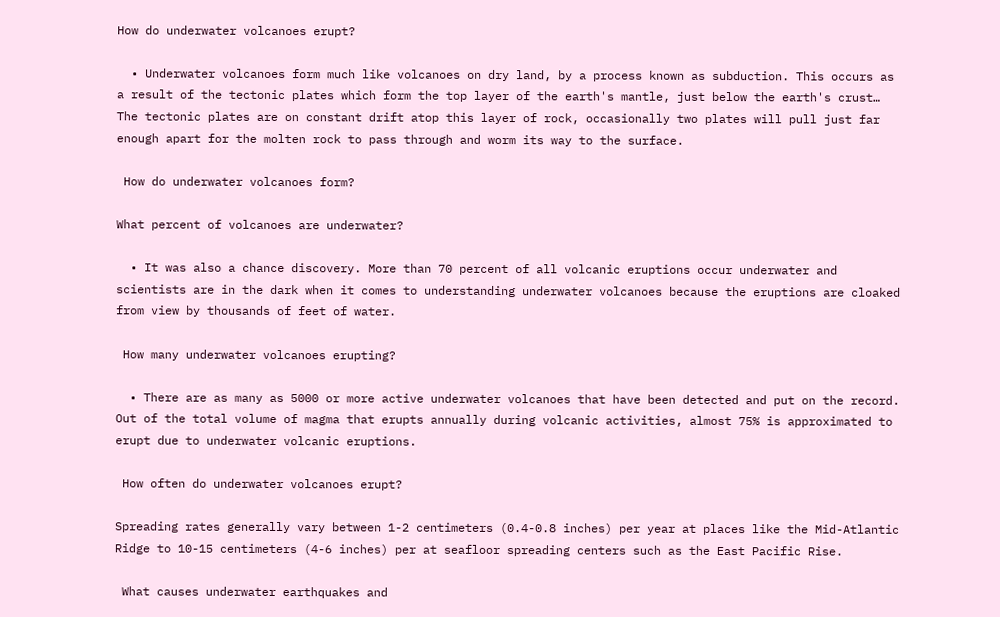How do underwater volcanoes erupt?

  • Underwater volcanoes form much like volcanoes on dry land, by a process known as subduction. This occurs as a result of the tectonic plates which form the top layer of the earth's mantle, just below the earth's crust… The tectonic plates are on constant drift atop this layer of rock, occasionally two plates will pull just far enough apart for the molten rock to pass through and worm its way to the surface.

 How do underwater volcanoes form?

What percent of volcanoes are underwater?

  • It was also a chance discovery. More than 70 percent of all volcanic eruptions occur underwater and scientists are in the dark when it comes to understanding underwater volcanoes because the eruptions are cloaked from view by thousands of feet of water.

 How many underwater volcanoes erupting?

  • There are as many as 5000 or more active underwater volcanoes that have been detected and put on the record. Out of the total volume of magma that erupts annually during volcanic activities, almost 75% is approximated to erupt due to underwater volcanic eruptions.

 How often do underwater volcanoes erupt?

Spreading rates generally vary between 1-2 centimeters (0.4-0.8 inches) per year at places like the Mid-Atlantic Ridge to 10-15 centimeters (4-6 inches) per at seafloor spreading centers such as the East Pacific Rise.

 What causes underwater earthquakes and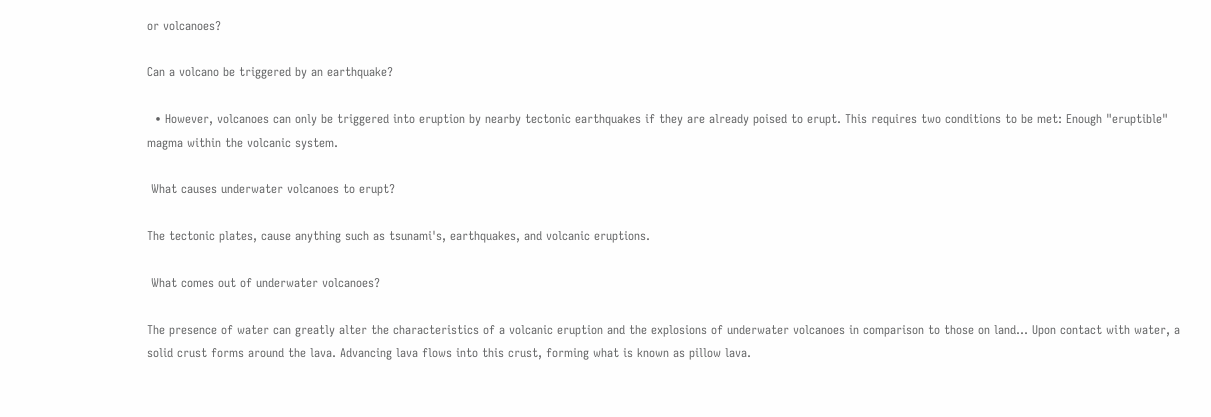or volcanoes?

Can a volcano be triggered by an earthquake?

  • However, volcanoes can only be triggered into eruption by nearby tectonic earthquakes if they are already poised to erupt. This requires two conditions to be met: Enough "eruptible" magma within the volcanic system.

 What causes underwater volcanoes to erupt?

The tectonic plates, cause anything such as tsunami's, earthquakes, and volcanic eruptions.

 What comes out of underwater volcanoes?

The presence of water can greatly alter the characteristics of a volcanic eruption and the explosions of underwater volcanoes in comparison to those on land… Upon contact with water, a solid crust forms around the lava. Advancing lava flows into this crust, forming what is known as pillow lava.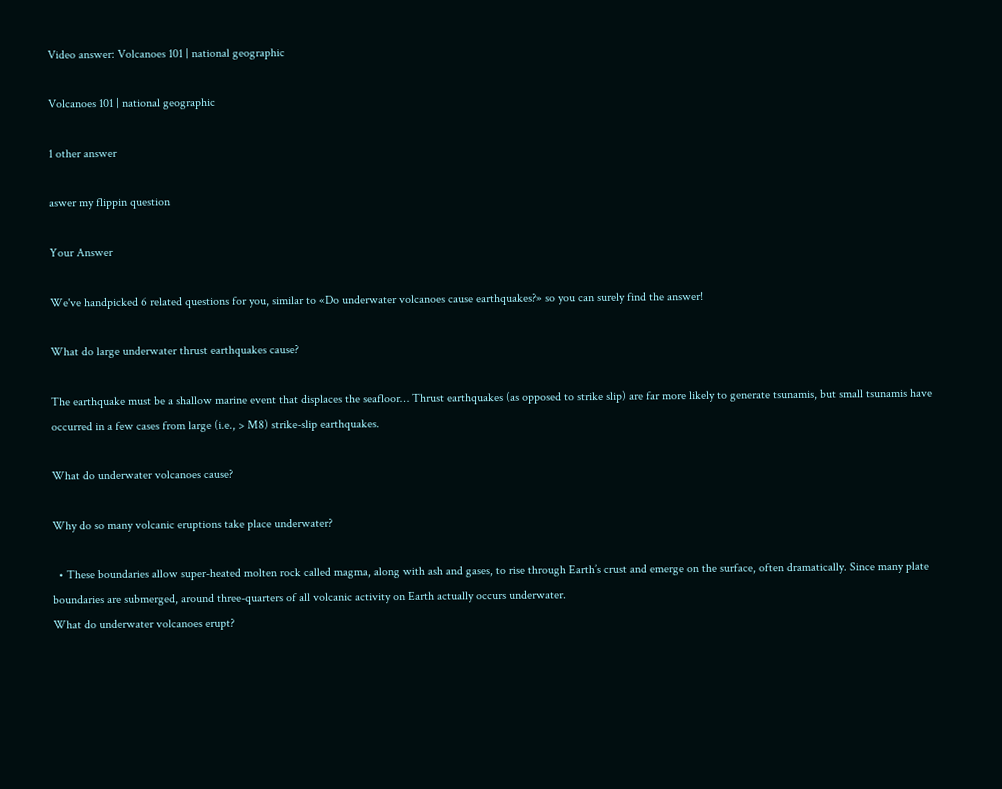Video answer: Volcanoes 101 | national geographic

Volcanoes 101 | national geographic

1 other answer

aswer my flippin question

Your Answer

We've handpicked 6 related questions for you, similar to «Do underwater volcanoes cause earthquakes?» so you can surely find the answer!

What do large underwater thrust earthquakes cause?

The earthquake must be a shallow marine event that displaces the seafloor… Thrust earthquakes (as opposed to strike slip) are far more likely to generate tsunamis, but small tsunamis have occurred in a few cases from large (i.e., > M8) strike-slip earthquakes.

What do underwater volcanoes cause?

Why do so many volcanic eruptions take place underwater?

  • These boundaries allow super-heated molten rock called magma, along with ash and gases, to rise through Earth’s crust and emerge on the surface, often dramatically. Since many plate boundaries are submerged, around three-quarters of all volcanic activity on Earth actually occurs underwater.
What do underwater volcanoes erupt?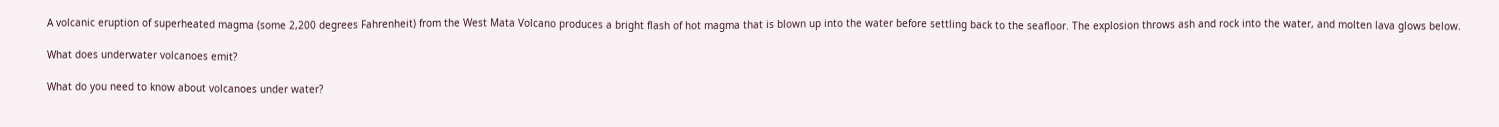A volcanic eruption of superheated magma (some 2,200 degrees Fahrenheit) from the West Mata Volcano produces a bright flash of hot magma that is blown up into the water before settling back to the seafloor. The explosion throws ash and rock into the water, and molten lava glows below.

What does underwater volcanoes emit?

What do you need to know about volcanoes under water?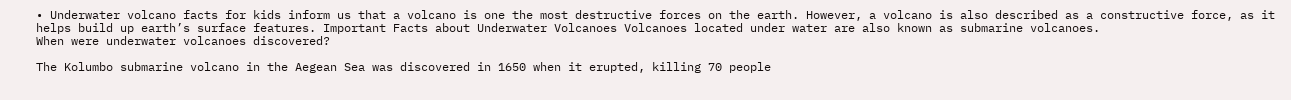• Underwater volcano facts for kids inform us that a volcano is one the most destructive forces on the earth. However, a volcano is also described as a constructive force, as it helps build up earth’s surface features. Important Facts about Underwater Volcanoes Volcanoes located under water are also known as submarine volcanoes.
When were underwater volcanoes discovered?

The Kolumbo submarine volcano in the Aegean Sea was discovered in 1650 when it erupted, killing 70 people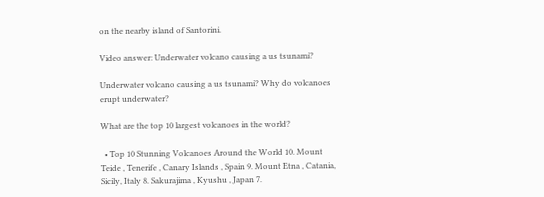on the nearby island of Santorini.

Video answer: Underwater volcano causing a us tsunami?

Underwater volcano causing a us tsunami? Why do volcanoes erupt underwater?

What are the top 10 largest volcanoes in the world?

  • Top 10 Stunning Volcanoes Around the World 10. Mount Teide , Tenerife , Canary Islands , Spain 9. Mount Etna , Catania, Sicily, Italy 8. Sakurajima , Kyushu , Japan 7.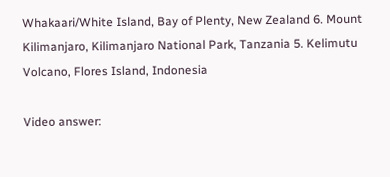Whakaari/White Island, Bay of Plenty, New Zealand 6. Mount Kilimanjaro, Kilimanjaro National Park, Tanzania 5. Kelimutu Volcano, Flores Island, Indonesia

Video answer: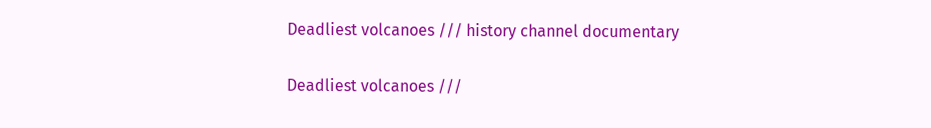Deadliest volcanoes /// history channel documentary

Deadliest volcanoes ///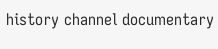history channel documentary